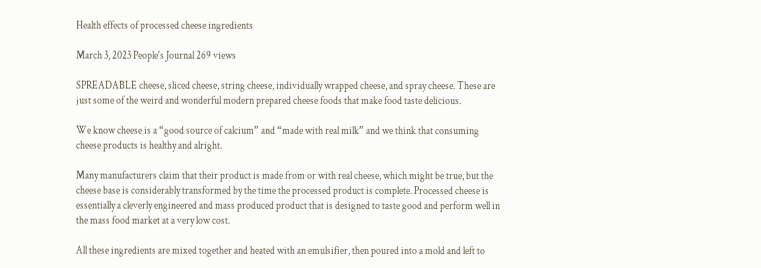Health effects of processed cheese ingredients

March 3, 2023 People's Journal 269 views

SPREADABLE cheese, sliced cheese, string cheese, individually wrapped cheese, and spray cheese. These are just some of the weird and wonderful modern prepared cheese foods that make food taste delicious.

We know cheese is a “good source of calcium” and “made with real milk” and we think that consuming cheese products is healthy and alright.

Many manufacturers claim that their product is made from or with real cheese, which might be true, but the cheese base is considerably transformed by the time the processed product is complete. Processed cheese is essentially a cleverly engineered and mass produced product that is designed to taste good and perform well in the mass food market at a very low cost.

All these ingredients are mixed together and heated with an emulsifier, then poured into a mold and left to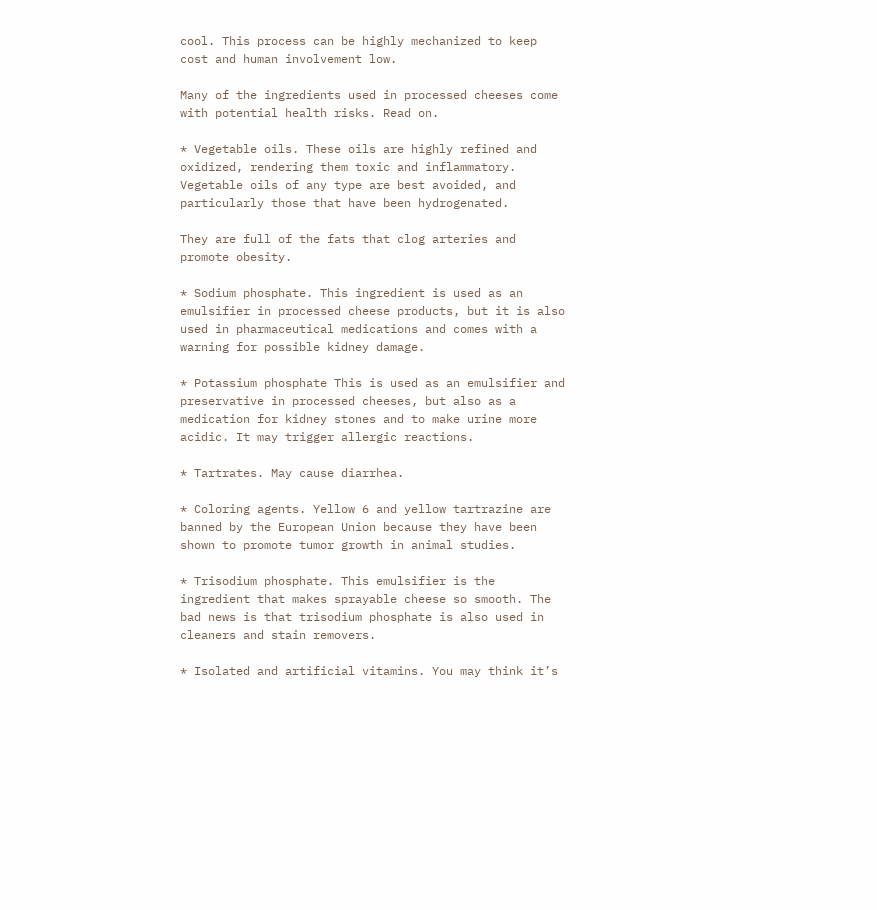cool. This process can be highly mechanized to keep cost and human involvement low.

Many of the ingredients used in processed cheeses come with potential health risks. Read on.

* Vegetable oils. These oils are highly refined and oxidized, rendering them toxic and inflammatory. Vegetable oils of any type are best avoided, and particularly those that have been hydrogenated.

They are full of the fats that clog arteries and promote obesity.

* Sodium phosphate. This ingredient is used as an emulsifier in processed cheese products, but it is also used in pharmaceutical medications and comes with a warning for possible kidney damage.

* Potassium phosphate This is used as an emulsifier and preservative in processed cheeses, but also as a medication for kidney stones and to make urine more acidic. It may trigger allergic reactions.

* Tartrates. May cause diarrhea.

* Coloring agents. Yellow 6 and yellow tartrazine are banned by the European Union because they have been shown to promote tumor growth in animal studies.

* Trisodium phosphate. This emulsifier is the ingredient that makes sprayable cheese so smooth. The bad news is that trisodium phosphate is also used in cleaners and stain removers.

* Isolated and artificial vitamins. You may think it’s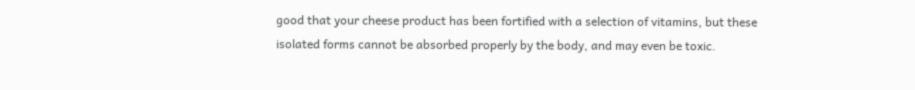good that your cheese product has been fortified with a selection of vitamins, but these isolated forms cannot be absorbed properly by the body, and may even be toxic.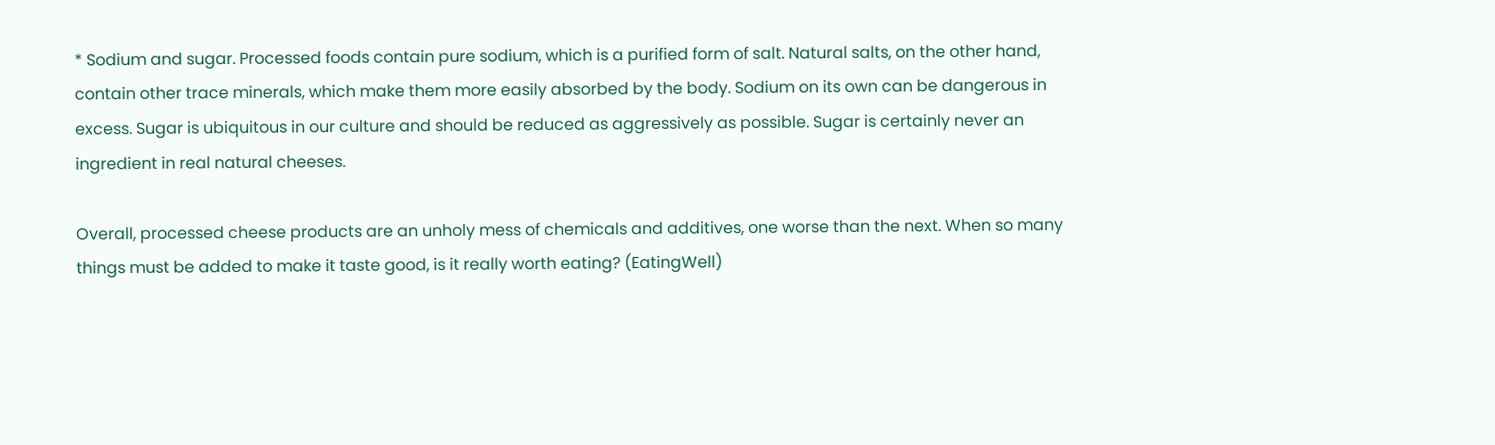* Sodium and sugar. Processed foods contain pure sodium, which is a purified form of salt. Natural salts, on the other hand, contain other trace minerals, which make them more easily absorbed by the body. Sodium on its own can be dangerous in excess. Sugar is ubiquitous in our culture and should be reduced as aggressively as possible. Sugar is certainly never an ingredient in real natural cheeses.

Overall, processed cheese products are an unholy mess of chemicals and additives, one worse than the next. When so many things must be added to make it taste good, is it really worth eating? (EatingWell)